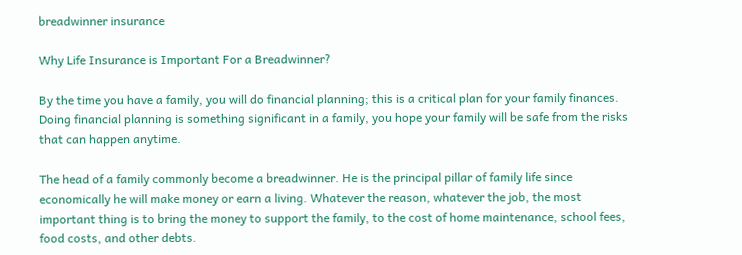breadwinner insurance

Why Life Insurance is Important For a Breadwinner?

By the time you have a family, you will do financial planning; this is a critical plan for your family finances. Doing financial planning is something significant in a family, you hope your family will be safe from the risks that can happen anytime.

The head of a family commonly become a breadwinner. He is the principal pillar of family life since economically he will make money or earn a living. Whatever the reason, whatever the job, the most important thing is to bring the money to support the family, to the cost of home maintenance, school fees, food costs, and other debts.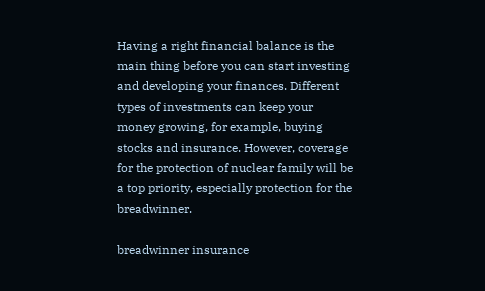Having a right financial balance is the main thing before you can start investing and developing your finances. Different types of investments can keep your money growing, for example, buying stocks and insurance. However, coverage for the protection of nuclear family will be a top priority, especially protection for the breadwinner.

breadwinner insurance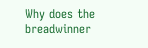Why does the breadwinner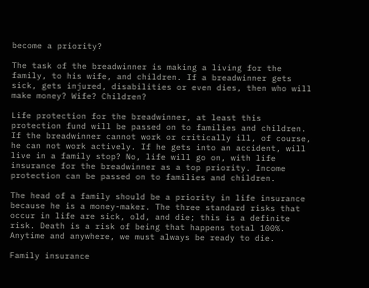become a priority?

The task of the breadwinner is making a living for the family, to his wife, and children. If a breadwinner gets sick, gets injured, disabilities or even dies, then who will make money? Wife? Children?

Life protection for the breadwinner, at least this protection fund will be passed on to families and children. If the breadwinner cannot work or critically ill, of course, he can not work actively. If he gets into an accident, will live in a family stop? No, life will go on, with life insurance for the breadwinner as a top priority. Income protection can be passed on to families and children.

The head of a family should be a priority in life insurance because he is a money-maker. The three standard risks that occur in life are sick, old, and die; this is a definite risk. Death is a risk of being that happens total 100%. Anytime and anywhere, we must always be ready to die.

Family insurance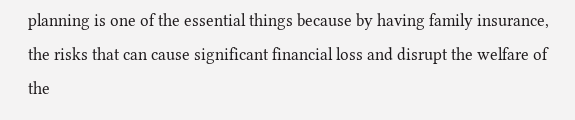planning is one of the essential things because by having family insurance, the risks that can cause significant financial loss and disrupt the welfare of the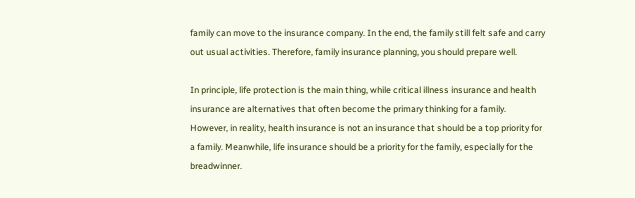family can move to the insurance company. In the end, the family still felt safe and carry out usual activities. Therefore, family insurance planning, you should prepare well.

In principle, life protection is the main thing, while critical illness insurance and health insurance are alternatives that often become the primary thinking for a family. However, in reality, health insurance is not an insurance that should be a top priority for a family. Meanwhile, life insurance should be a priority for the family, especially for the breadwinner.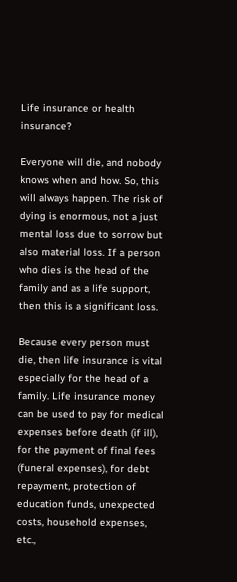Life insurance or health insurance?

Everyone will die, and nobody knows when and how. So, this will always happen. The risk of dying is enormous, not a just mental loss due to sorrow but also material loss. If a person who dies is the head of the family and as a life support, then this is a significant loss.

Because every person must die, then life insurance is vital especially for the head of a family. Life insurance money can be used to pay for medical expenses before death (if ill), for the payment of final fees (funeral expenses), for debt repayment, protection of education funds, unexpected costs, household expenses, etc.,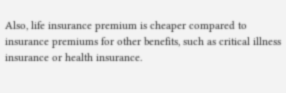Also, life insurance premium is cheaper compared to insurance premiums for other benefits, such as critical illness insurance or health insurance.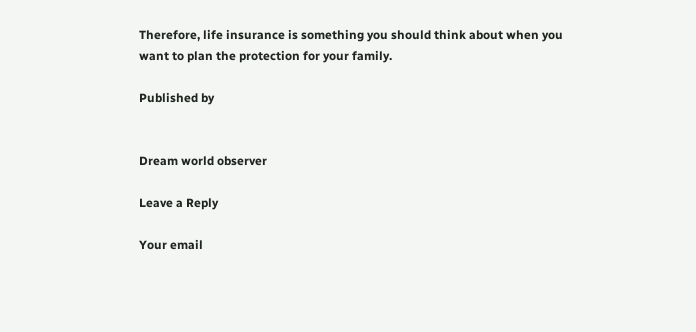Therefore, life insurance is something you should think about when you want to plan the protection for your family.

Published by


Dream world observer

Leave a Reply

Your email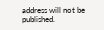address will not be published.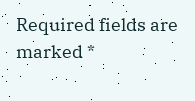Required fields are marked *